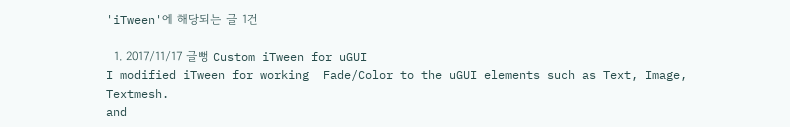'iTween'에 해당되는 글 1건

  1. 2017/11/17 글뻥 Custom iTween for uGUI
I modified iTween for working  Fade/Color to the uGUI elements such as Text, Image, Textmesh.
and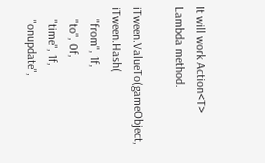It will work Action<T> Lambda method.

iTween.ValueTo(gameObject, iTween.Hash(
    "from", 1f,
    "to", 0f,
    "time", 1f,
    "onupdate",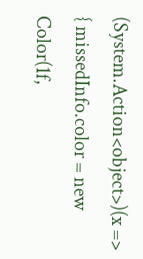(System.Action<object>)(x => { missedInfo.color = new Color(1f,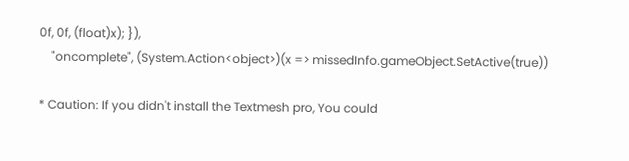0f, 0f, (float)x); }),
    "oncomplete", (System.Action<object>)(x => missedInfo.gameObject.SetActive(true))

* Caution: If you didn't install the Textmesh pro, You could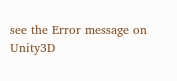see the Error message on Unity3D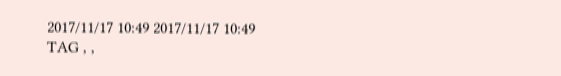2017/11/17 10:49 2017/11/17 10:49
TAG , ,